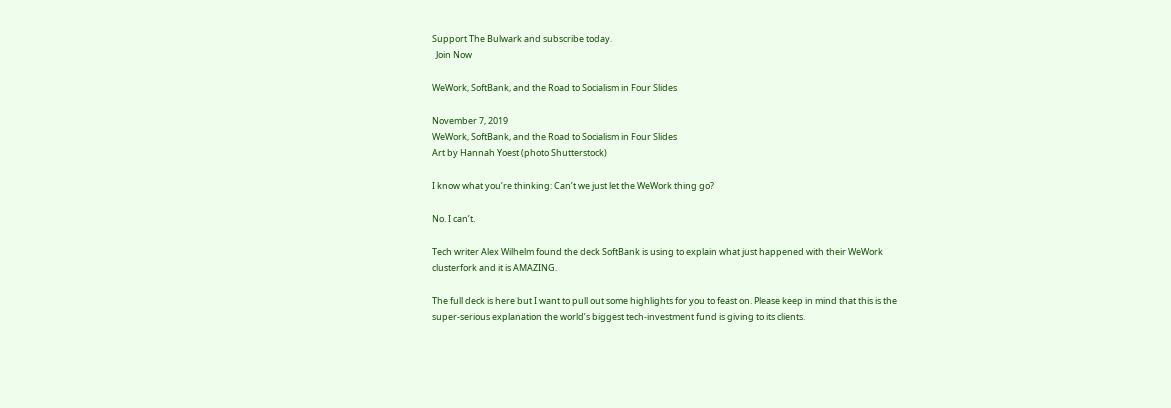Support The Bulwark and subscribe today.
  Join Now

WeWork, SoftBank, and the Road to Socialism in Four Slides

November 7, 2019
WeWork, SoftBank, and the Road to Socialism in Four Slides
Art by Hannah Yoest (photo Shutterstock)

I know what you’re thinking: Can’t we just let the WeWork thing go?

No. I can’t.

Tech writer Alex Wilhelm found the deck SoftBank is using to explain what just happened with their WeWork clusterfork and it is AMAZING.

The full deck is here but I want to pull out some highlights for you to feast on. Please keep in mind that this is the super-serious explanation the world’s biggest tech-investment fund is giving to its clients.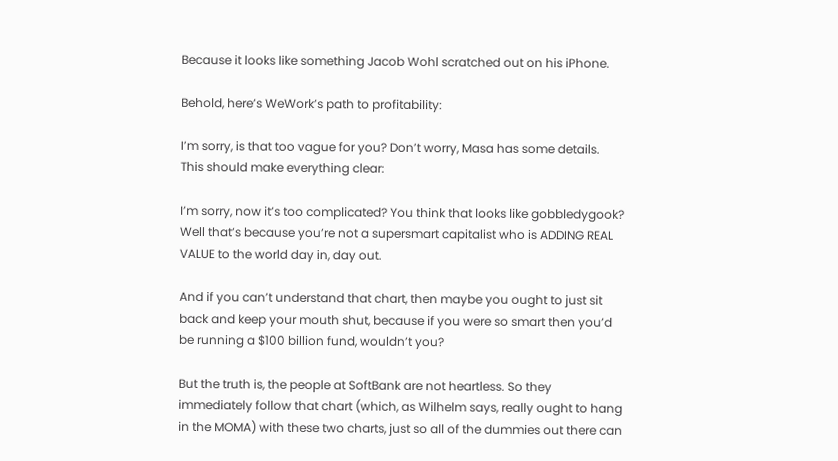Because it looks like something Jacob Wohl scratched out on his iPhone.

Behold, here’s WeWork’s path to profitability:

I’m sorry, is that too vague for you? Don’t worry, Masa has some details. This should make everything clear:

I’m sorry, now it’s too complicated? You think that looks like gobbledygook? Well that’s because you’re not a supersmart capitalist who is ADDING REAL VALUE to the world day in, day out.

And if you can’t understand that chart, then maybe you ought to just sit back and keep your mouth shut, because if you were so smart then you’d be running a $100 billion fund, wouldn’t you?

But the truth is, the people at SoftBank are not heartless. So they immediately follow that chart (which, as Wilhelm says, really ought to hang in the MOMA) with these two charts, just so all of the dummies out there can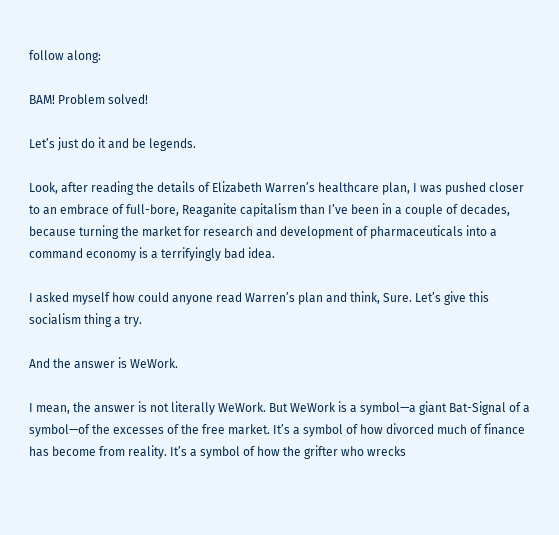follow along:

BAM! Problem solved!

Let’s just do it and be legends.

Look, after reading the details of Elizabeth Warren’s healthcare plan, I was pushed closer to an embrace of full-bore, Reaganite capitalism than I’ve been in a couple of decades, because turning the market for research and development of pharmaceuticals into a command economy is a terrifyingly bad idea.

I asked myself how could anyone read Warren’s plan and think, Sure. Let’s give this socialism thing a try.

And the answer is WeWork.

I mean, the answer is not literally WeWork. But WeWork is a symbol—a giant Bat-Signal of a symbol—of the excesses of the free market. It’s a symbol of how divorced much of finance has become from reality. It’s a symbol of how the grifter who wrecks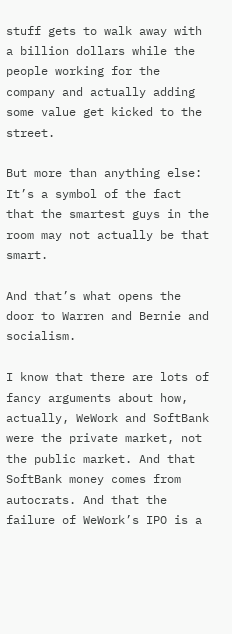stuff gets to walk away with a billion dollars while the people working for the company and actually adding some value get kicked to the street.

But more than anything else: It’s a symbol of the fact that the smartest guys in the room may not actually be that smart.

And that’s what opens the door to Warren and Bernie and socialism.

I know that there are lots of fancy arguments about how, actually, WeWork and SoftBank were the private market, not the public market. And that SoftBank money comes from autocrats. And that the failure of WeWork’s IPO is a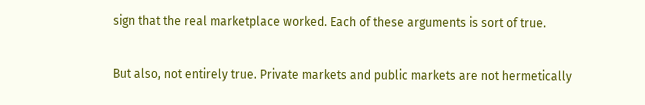sign that the real marketplace worked. Each of these arguments is sort of true.

But also, not entirely true. Private markets and public markets are not hermetically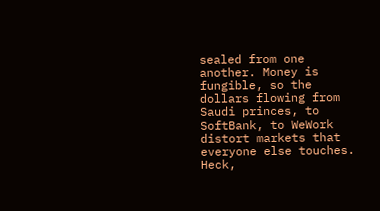sealed from one another. Money is fungible, so the dollars flowing from Saudi princes, to SoftBank, to WeWork distort markets that everyone else touches. Heck,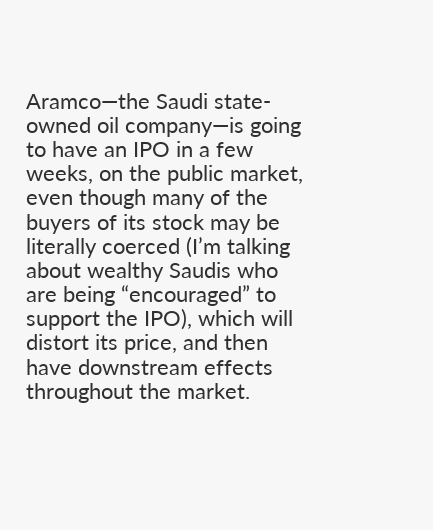Aramco—the Saudi state-owned oil company—is going to have an IPO in a few weeks, on the public market, even though many of the buyers of its stock may be literally coerced (I’m talking about wealthy Saudis who are being “encouraged” to support the IPO), which will distort its price, and then have downstream effects throughout the market.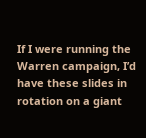If I were running the Warren campaign, I’d have these slides in rotation on a giant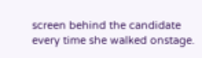screen behind the candidate every time she walked onstage.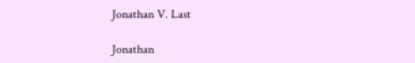Jonathan V. Last

Jonathan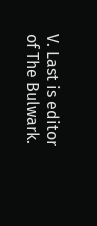V. Last is editor of The Bulwark.